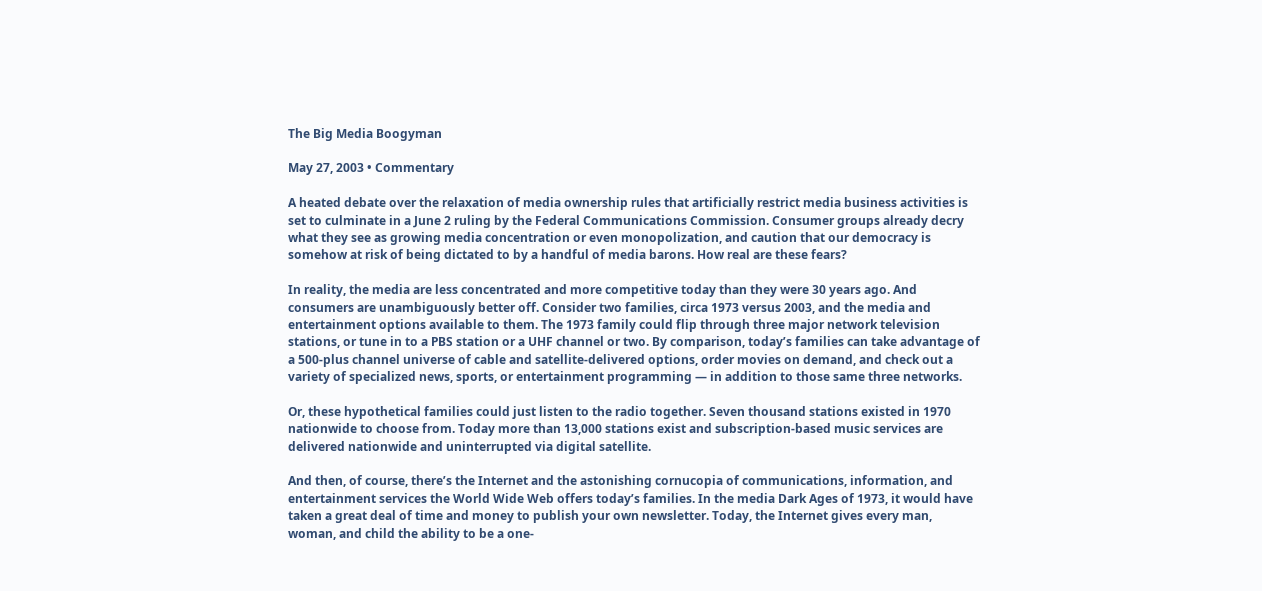The Big Media Boogyman

May 27, 2003 • Commentary

A heated debate over the relaxation of media ownership rules that artificially restrict media business activities is set to culminate in a June 2 ruling by the Federal Communications Commission. Consumer groups already decry what they see as growing media concentration or even monopolization, and caution that our democracy is somehow at risk of being dictated to by a handful of media barons. How real are these fears?

In reality, the media are less concentrated and more competitive today than they were 30 years ago. And consumers are unambiguously better off. Consider two families, circa 1973 versus 2003, and the media and entertainment options available to them. The 1973 family could flip through three major network television stations, or tune in to a PBS station or a UHF channel or two. By comparison, today’s families can take advantage of a 500‐plus channel universe of cable and satellite‐delivered options, order movies on demand, and check out a variety of specialized news, sports, or entertainment programming — in addition to those same three networks.

Or, these hypothetical families could just listen to the radio together. Seven thousand stations existed in 1970 nationwide to choose from. Today more than 13,000 stations exist and subscription‐based music services are delivered nationwide and uninterrupted via digital satellite.

And then, of course, there’s the Internet and the astonishing cornucopia of communications, information, and entertainment services the World Wide Web offers today’s families. In the media Dark Ages of 1973, it would have taken a great deal of time and money to publish your own newsletter. Today, the Internet gives every man, woman, and child the ability to be a one‐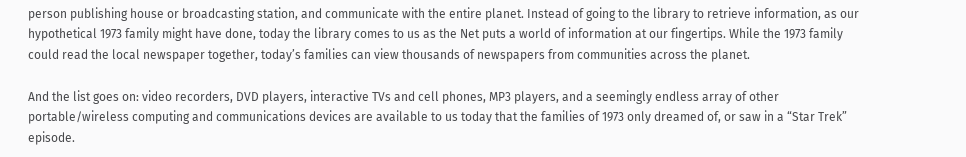person publishing house or broadcasting station, and communicate with the entire planet. Instead of going to the library to retrieve information, as our hypothetical 1973 family might have done, today the library comes to us as the Net puts a world of information at our fingertips. While the 1973 family could read the local newspaper together, today’s families can view thousands of newspapers from communities across the planet.

And the list goes on: video recorders, DVD players, interactive TVs and cell phones, MP3 players, and a seemingly endless array of other portable/wireless computing and communications devices are available to us today that the families of 1973 only dreamed of, or saw in a “Star Trek” episode.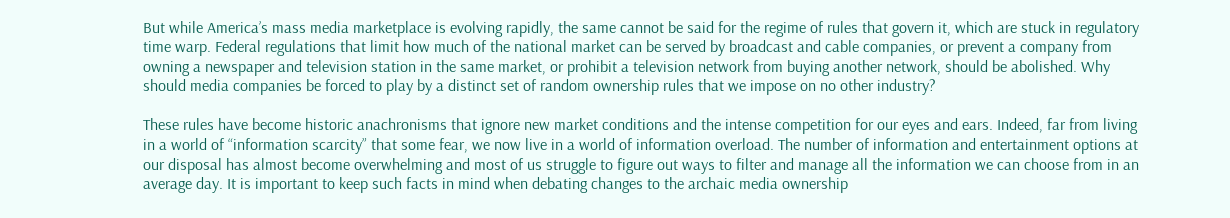But while America’s mass media marketplace is evolving rapidly, the same cannot be said for the regime of rules that govern it, which are stuck in regulatory time warp. Federal regulations that limit how much of the national market can be served by broadcast and cable companies, or prevent a company from owning a newspaper and television station in the same market, or prohibit a television network from buying another network, should be abolished. Why should media companies be forced to play by a distinct set of random ownership rules that we impose on no other industry?

These rules have become historic anachronisms that ignore new market conditions and the intense competition for our eyes and ears. Indeed, far from living in a world of “information scarcity” that some fear, we now live in a world of information overload. The number of information and entertainment options at our disposal has almost become overwhelming and most of us struggle to figure out ways to filter and manage all the information we can choose from in an average day. It is important to keep such facts in mind when debating changes to the archaic media ownership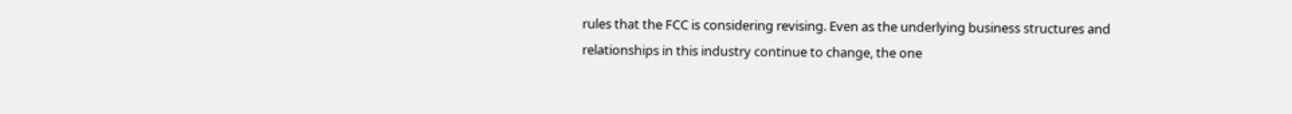rules that the FCC is considering revising. Even as the underlying business structures and relationships in this industry continue to change, the one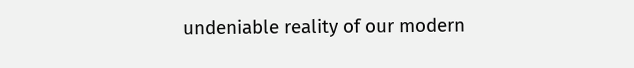undeniable reality of our modern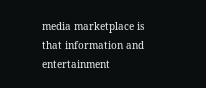media marketplace is that information and entertainment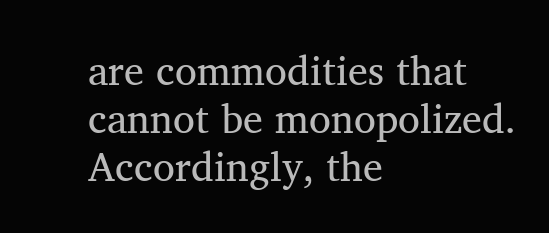are commodities that cannot be monopolized. Accordingly, the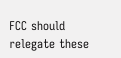FCC should relegate these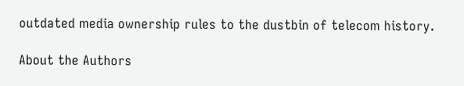outdated media ownership rules to the dustbin of telecom history.

About the Authors